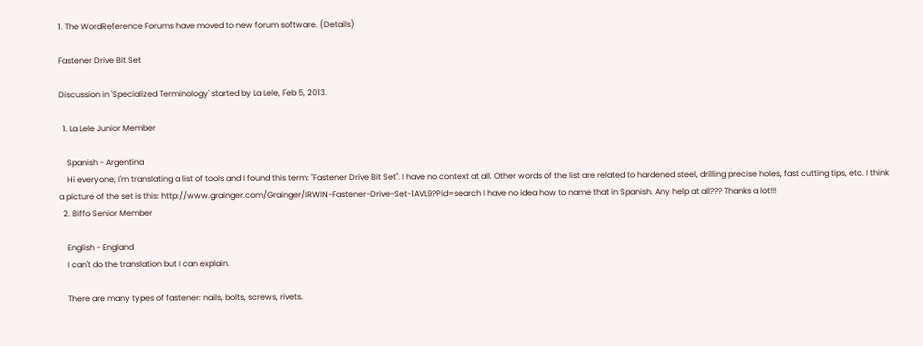1. The WordReference Forums have moved to new forum software. (Details)

Fastener Drive Bit Set

Discussion in 'Specialized Terminology' started by La Lele, Feb 5, 2013.

  1. La Lele Junior Member

    Spanish - Argentina
    Hi everyone, I'm translating a list of tools and I found this term: "Fastener Drive Bit Set". I have no context at all. Other words of the list are related to hardened steel, drilling precise holes, fast cutting tips, etc. I think a picture of the set is this: http://www.grainger.com/Grainger/IRWIN-Fastener-Drive-Set-1AVL9?Pid=search I have no idea how to name that in Spanish. Any help at all??? Thanks a lot!!!
  2. Biffo Senior Member

    English - England
    I can't do the translation but I can explain.

    There are many types of fastener: nails, bolts, screws, rivets.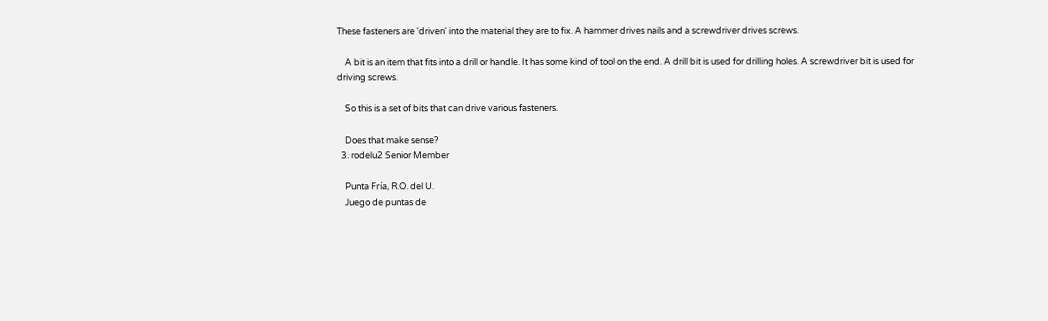These fasteners are 'driven' into the material they are to fix. A hammer drives nails and a screwdriver drives screws.

    A bit is an item that fits into a drill or handle. It has some kind of tool on the end. A drill bit is used for drilling holes. A screwdriver bit is used for driving screws.

    So this is a set of bits that can drive various fasteners.

    Does that make sense?
  3. rodelu2 Senior Member

    Punta Fría, R.O. del U.
    Juego de puntas de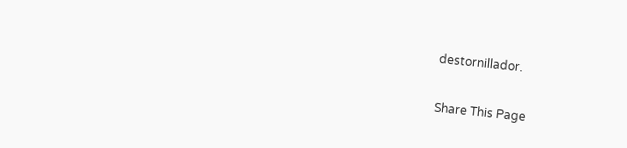destornillador.

Share This Page